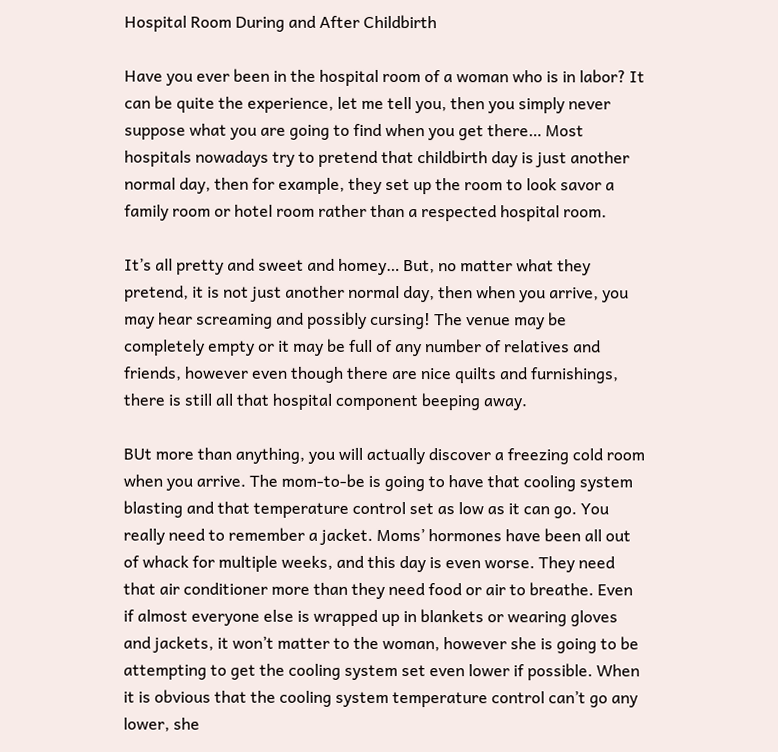Hospital Room During and After Childbirth

Have you ever been in the hospital room of a woman who is in labor? It can be quite the experience, let me tell you, then you simply never suppose what you are going to find when you get there… Most hospitals nowadays try to pretend that childbirth day is just another normal day, then for example, they set up the room to look savor a family room or hotel room rather than a respected hospital room.

It’s all pretty and sweet and homey… But, no matter what they pretend, it is not just another normal day, then when you arrive, you may hear screaming and possibly cursing! The venue may be completely empty or it may be full of any number of relatives and friends, however even though there are nice quilts and furnishings, there is still all that hospital component beeping away.

BUt more than anything, you will actually discover a freezing cold room when you arrive. The mom-to-be is going to have that cooling system blasting and that temperature control set as low as it can go. You really need to remember a jacket. Moms’ hormones have been all out of whack for multiple weeks, and this day is even worse. They need that air conditioner more than they need food or air to breathe. Even if almost everyone else is wrapped up in blankets or wearing gloves and jackets, it won’t matter to the woman, however she is going to be attempting to get the cooling system set even lower if possible. When it is obvious that the cooling system temperature control can’t go any lower, she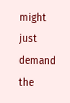might just demand the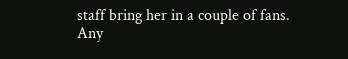staff bring her in a couple of fans. Any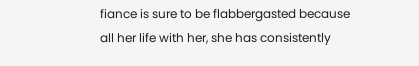fiance is sure to be flabbergasted because all her life with her, she has consistently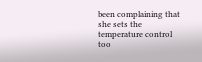been complaining that she sets the temperature control too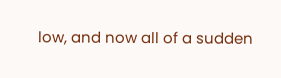low, and now all of a sudden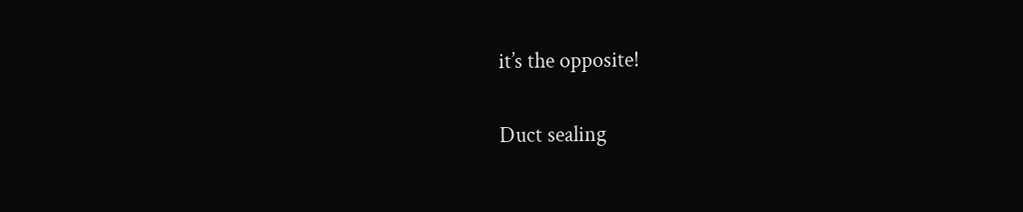it’s the opposite!

Duct sealing